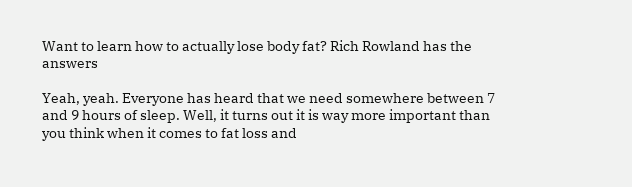Want to learn how to actually lose body fat? Rich Rowland has the answers

Yeah, yeah. Everyone has heard that we need somewhere between 7 and 9 hours of sleep. Well, it turns out it is way more important than you think when it comes to fat loss and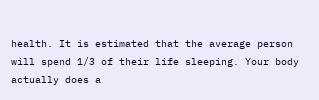health. It is estimated that the average person will spend 1/3 of their life sleeping. Your body actually does a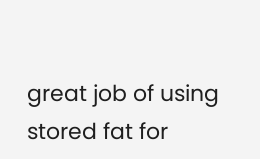great job of using stored fat for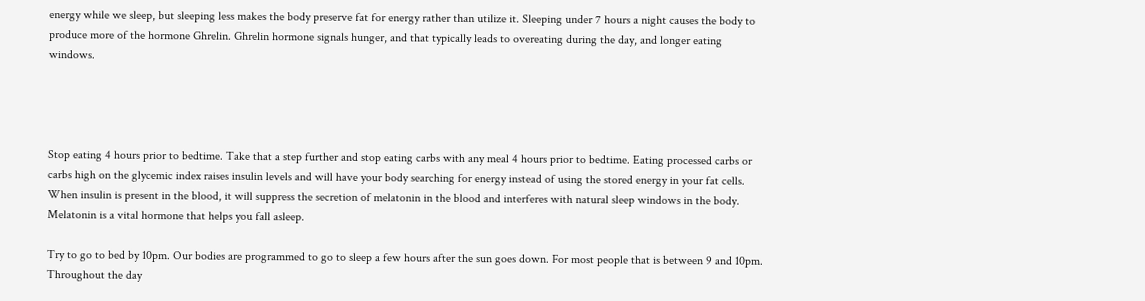energy while we sleep, but sleeping less makes the body preserve fat for energy rather than utilize it. Sleeping under 7 hours a night causes the body to produce more of the hormone Ghrelin. Ghrelin hormone signals hunger, and that typically leads to overeating during the day, and longer eating windows.




Stop eating 4 hours prior to bedtime. Take that a step further and stop eating carbs with any meal 4 hours prior to bedtime. Eating processed carbs or carbs high on the glycemic index raises insulin levels and will have your body searching for energy instead of using the stored energy in your fat cells. When insulin is present in the blood, it will suppress the secretion of melatonin in the blood and interferes with natural sleep windows in the body. Melatonin is a vital hormone that helps you fall asleep.

Try to go to bed by 10pm. Our bodies are programmed to go to sleep a few hours after the sun goes down. For most people that is between 9 and 10pm. Throughout the day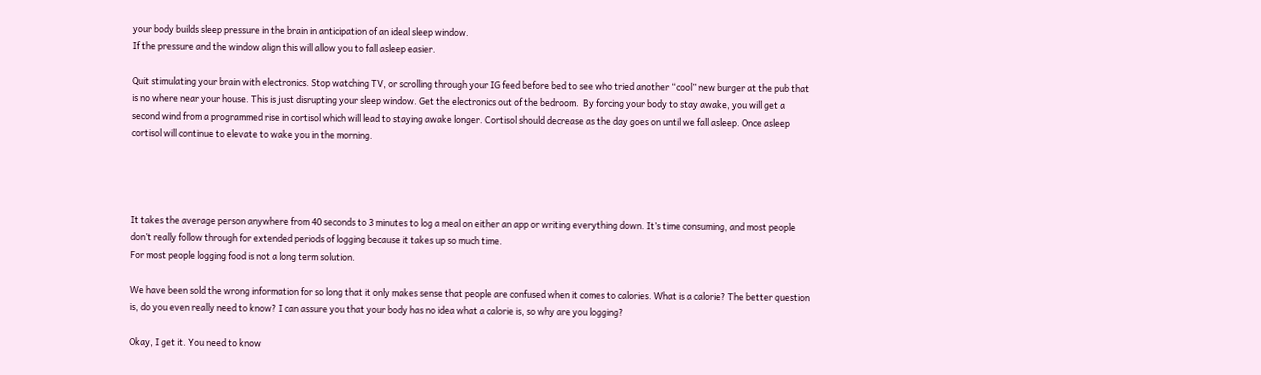your body builds sleep pressure in the brain in anticipation of an ideal sleep window.
If the pressure and the window align this will allow you to fall asleep easier.

Quit stimulating your brain with electronics. Stop watching TV, or scrolling through your IG feed before bed to see who tried another “cool” new burger at the pub that is no where near your house. This is just disrupting your sleep window. Get the electronics out of the bedroom.  By forcing your body to stay awake, you will get a second wind from a programmed rise in cortisol which will lead to staying awake longer. Cortisol should decrease as the day goes on until we fall asleep. Once asleep cortisol will continue to elevate to wake you in the morning.




It takes the average person anywhere from 40 seconds to 3 minutes to log a meal on either an app or writing everything down. It’s time consuming, and most people don’t really follow through for extended periods of logging because it takes up so much time.
For most people logging food is not a long term solution.

We have been sold the wrong information for so long that it only makes sense that people are confused when it comes to calories. What is a calorie? The better question is, do you even really need to know? I can assure you that your body has no idea what a calorie is, so why are you logging?

Okay, I get it. You need to know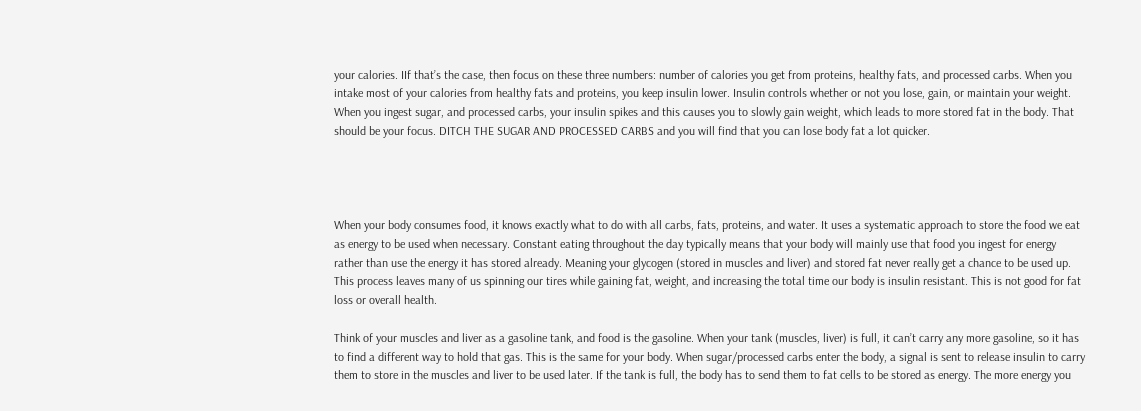your calories. IIf that’s the case, then focus on these three numbers: number of calories you get from proteins, healthy fats, and processed carbs. When you intake most of your calories from healthy fats and proteins, you keep insulin lower. Insulin controls whether or not you lose, gain, or maintain your weight. When you ingest sugar, and processed carbs, your insulin spikes and this causes you to slowly gain weight, which leads to more stored fat in the body. That should be your focus. DITCH THE SUGAR AND PROCESSED CARBS and you will find that you can lose body fat a lot quicker.




When your body consumes food, it knows exactly what to do with all carbs, fats, proteins, and water. It uses a systematic approach to store the food we eat as energy to be used when necessary. Constant eating throughout the day typically means that your body will mainly use that food you ingest for energy rather than use the energy it has stored already. Meaning your glycogen (stored in muscles and liver) and stored fat never really get a chance to be used up. This process leaves many of us spinning our tires while gaining fat, weight, and increasing the total time our body is insulin resistant. This is not good for fat loss or overall health.

Think of your muscles and liver as a gasoline tank, and food is the gasoline. When your tank (muscles, liver) is full, it can’t carry any more gasoline, so it has to find a different way to hold that gas. This is the same for your body. When sugar/processed carbs enter the body, a signal is sent to release insulin to carry them to store in the muscles and liver to be used later. If the tank is full, the body has to send them to fat cells to be stored as energy. The more energy you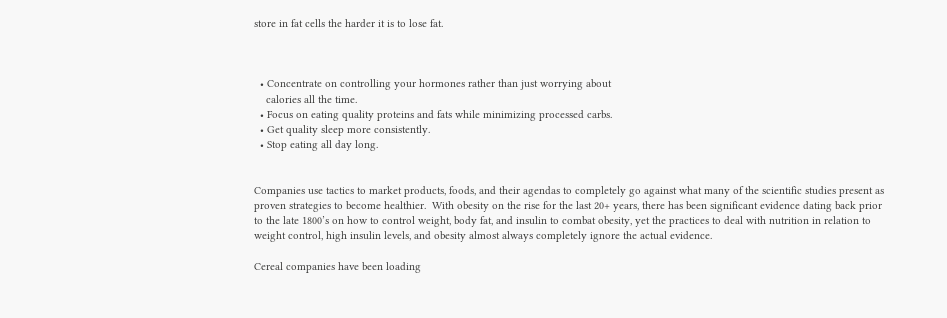store in fat cells the harder it is to lose fat.



  • Concentrate on controlling your hormones rather than just worrying about
    calories all the time.
  • Focus on eating quality proteins and fats while minimizing processed carbs.
  • Get quality sleep more consistently.
  • Stop eating all day long.


Companies use tactics to market products, foods, and their agendas to completely go against what many of the scientific studies present as proven strategies to become healthier.  With obesity on the rise for the last 20+ years, there has been significant evidence dating back prior to the late 1800’s on how to control weight, body fat, and insulin to combat obesity, yet the practices to deal with nutrition in relation to weight control, high insulin levels, and obesity almost always completely ignore the actual evidence.

Cereal companies have been loading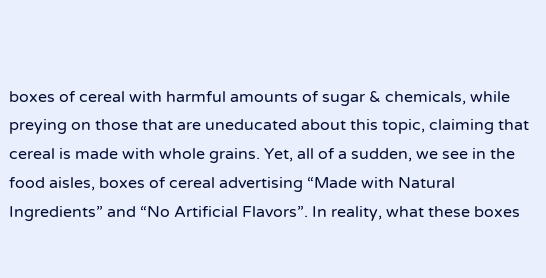boxes of cereal with harmful amounts of sugar & chemicals, while preying on those that are uneducated about this topic, claiming that cereal is made with whole grains. Yet, all of a sudden, we see in the food aisles, boxes of cereal advertising “Made with Natural Ingredients” and “No Artificial Flavors”. In reality, what these boxes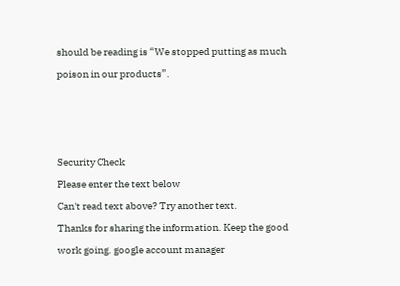should be reading is “We stopped putting as much poison in our products”.



Security Check
Please enter the text below
Can't read text above? Try another text.
Thanks for sharing the information. Keep the good work going. google account manager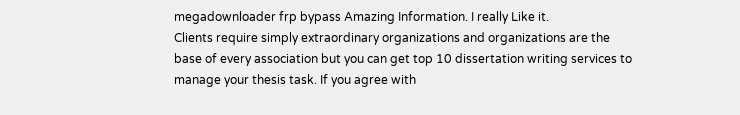megadownloader frp bypass Amazing Information. I really Like it.
Clients require simply extraordinary organizations and organizations are the base of every association but you can get top 10 dissertation writing services to manage your thesis task. If you agree with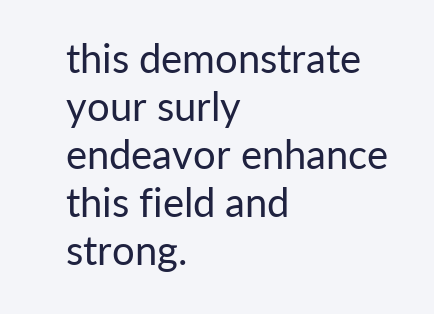this demonstrate your surly endeavor enhance this field and strong.